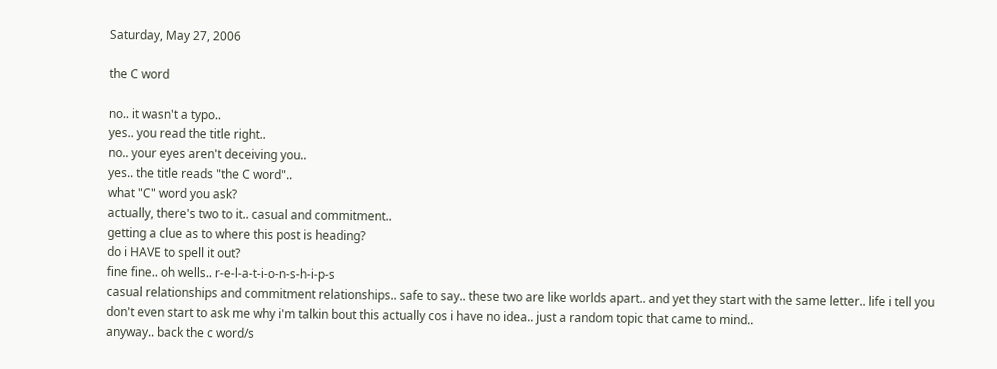Saturday, May 27, 2006

the C word

no.. it wasn't a typo..
yes.. you read the title right..
no.. your eyes aren't deceiving you..
yes.. the title reads "the C word"..
what "C" word you ask?
actually, there's two to it.. casual and commitment..
getting a clue as to where this post is heading?
do i HAVE to spell it out?
fine fine.. oh wells.. r-e-l-a-t-i-o-n-s-h-i-p-s
casual relationships and commitment relationships.. safe to say.. these two are like worlds apart.. and yet they start with the same letter.. life i tell you
don't even start to ask me why i'm talkin bout this actually cos i have no idea.. just a random topic that came to mind..
anyway.. back the c word/s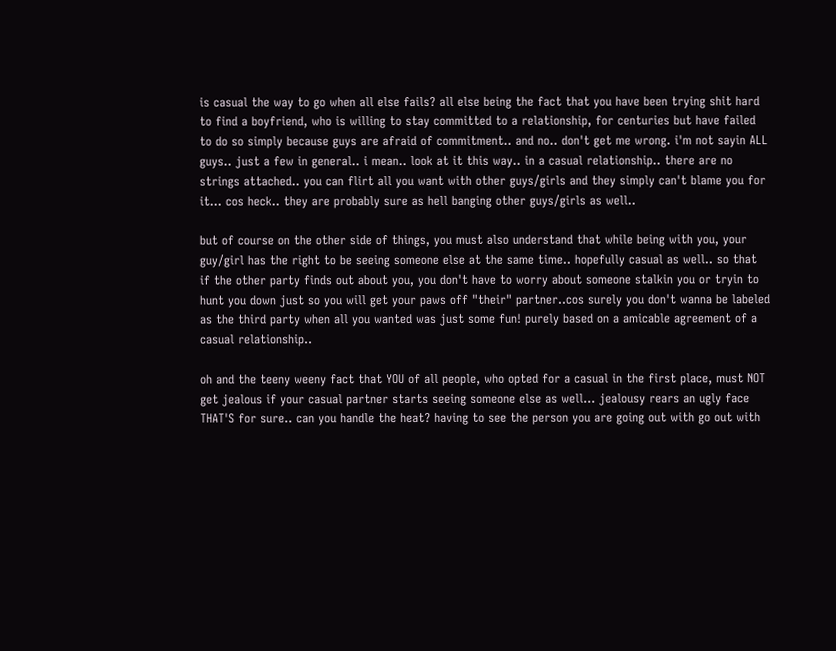is casual the way to go when all else fails? all else being the fact that you have been trying shit hard to find a boyfriend, who is willing to stay committed to a relationship, for centuries but have failed to do so simply because guys are afraid of commitment.. and no.. don't get me wrong. i'm not sayin ALL guys.. just a few in general.. i mean.. look at it this way.. in a casual relationship.. there are no strings attached.. you can flirt all you want with other guys/girls and they simply can't blame you for it... cos heck.. they are probably sure as hell banging other guys/girls as well..

but of course on the other side of things, you must also understand that while being with you, your guy/girl has the right to be seeing someone else at the same time.. hopefully casual as well.. so that if the other party finds out about you, you don't have to worry about someone stalkin you or tryin to hunt you down just so you will get your paws off "their" partner..cos surely you don't wanna be labeled as the third party when all you wanted was just some fun! purely based on a amicable agreement of a casual relationship..

oh and the teeny weeny fact that YOU of all people, who opted for a casual in the first place, must NOT get jealous if your casual partner starts seeing someone else as well... jealousy rears an ugly face THAT'S for sure.. can you handle the heat? having to see the person you are going out with go out with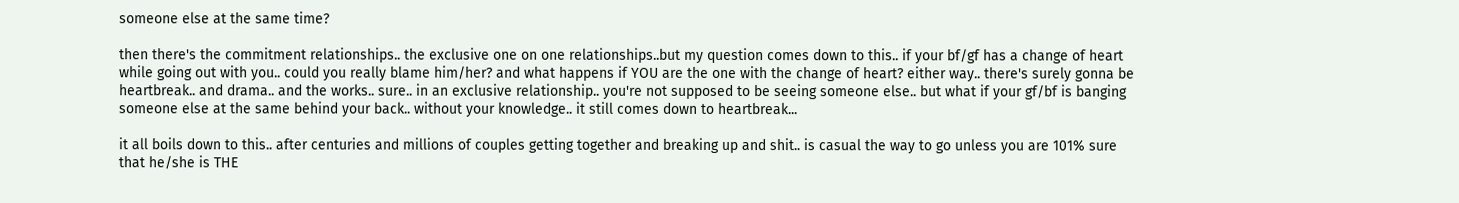someone else at the same time?

then there's the commitment relationships.. the exclusive one on one relationships..but my question comes down to this.. if your bf/gf has a change of heart while going out with you.. could you really blame him/her? and what happens if YOU are the one with the change of heart? either way.. there's surely gonna be heartbreak.. and drama.. and the works.. sure.. in an exclusive relationship.. you're not supposed to be seeing someone else.. but what if your gf/bf is banging someone else at the same behind your back.. without your knowledge.. it still comes down to heartbreak...

it all boils down to this.. after centuries and millions of couples getting together and breaking up and shit.. is casual the way to go unless you are 101% sure that he/she is THE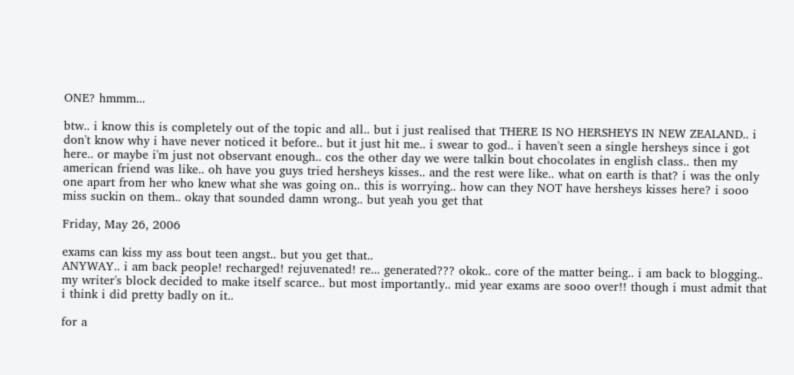ONE? hmmm...

btw.. i know this is completely out of the topic and all.. but i just realised that THERE IS NO HERSHEYS IN NEW ZEALAND.. i don't know why i have never noticed it before.. but it just hit me.. i swear to god.. i haven't seen a single hersheys since i got here.. or maybe i'm just not observant enough.. cos the other day we were talkin bout chocolates in english class.. then my american friend was like.. oh have you guys tried hersheys kisses.. and the rest were like.. what on earth is that? i was the only one apart from her who knew what she was going on.. this is worrying.. how can they NOT have hersheys kisses here? i sooo miss suckin on them.. okay that sounded damn wrong.. but yeah you get that

Friday, May 26, 2006

exams can kiss my ass bout teen angst.. but you get that..
ANYWAY.. i am back people! recharged! rejuvenated! re... generated??? okok.. core of the matter being.. i am back to blogging.. my writer's block decided to make itself scarce.. but most importantly.. mid year exams are sooo over!! though i must admit that i think i did pretty badly on it..

for a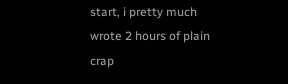start, i pretty much wrote 2 hours of plain crap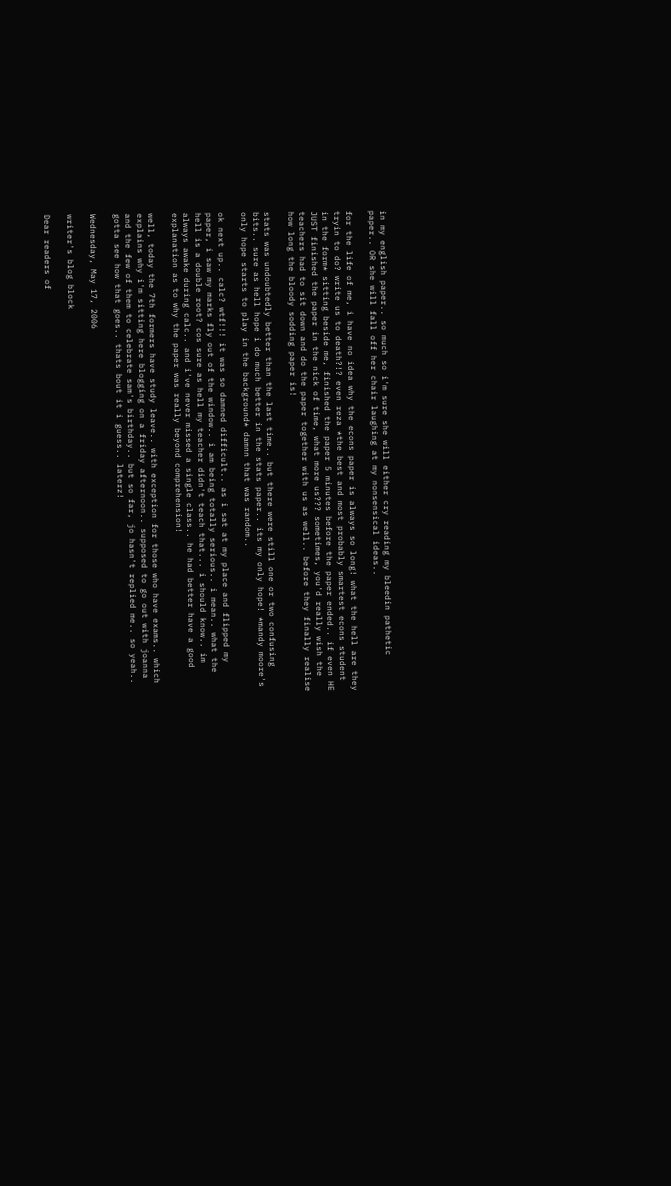in my english paper.. so much so i'm sure she will either cry reading my bleedin pathetic paper.. OR she will fall off her chair laughing at my nonsensical ideas..

for the life of me, i have no idea why the econs paper is always so long! what the hell are they tryin to do? write us to death?!? even reza *the best and most probably smartest econs student in the form* sitting beside me, finished the paper 5 minutes before the paper ended.. if even HE JUST finished the paper in the nick of time, what more us??? sometimes, you'd really wish the teachers had to sit down and do the paper together with us as well.. before they finally realise how long the bloody sodding paper is!

stats was undoubtedly better than the last time.. but there were still one or two confusing bits.. sure as hell hope i do much better in the stats paper.. its my only hope! *mandy moore's only hope starts to play in the background* damnn that was random..

ok next up.. calc? wtf!!! it was so damned difficult.. as i sat at my place and flipped my paper, i saw my marks fly out of the window.. i am being totally serious.. i mean.. what the hell is a double root? cos sure as hell my teacher didn't teach that... i should know.. im always awake during calc.. and i've never missed a single class.. he had better have a good explanation as to why the paper was really beyond comprehension!

well, today the 7th formers have study leave.. with exception for those who have exams.. which explains why i'm sitting here blogging on a friday afternoon.. supposed to go out with joanna and the few of them to celebrate sam's birthday.. but so far, jo hasn't replied me.. so yeah.. gotta see how that goes.. thats bout it i guess.. laterz!

Wednesday, May 17, 2006

writer's blog block

Dear readers of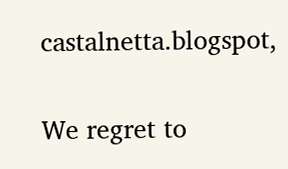castalnetta.blogspot,

We regret to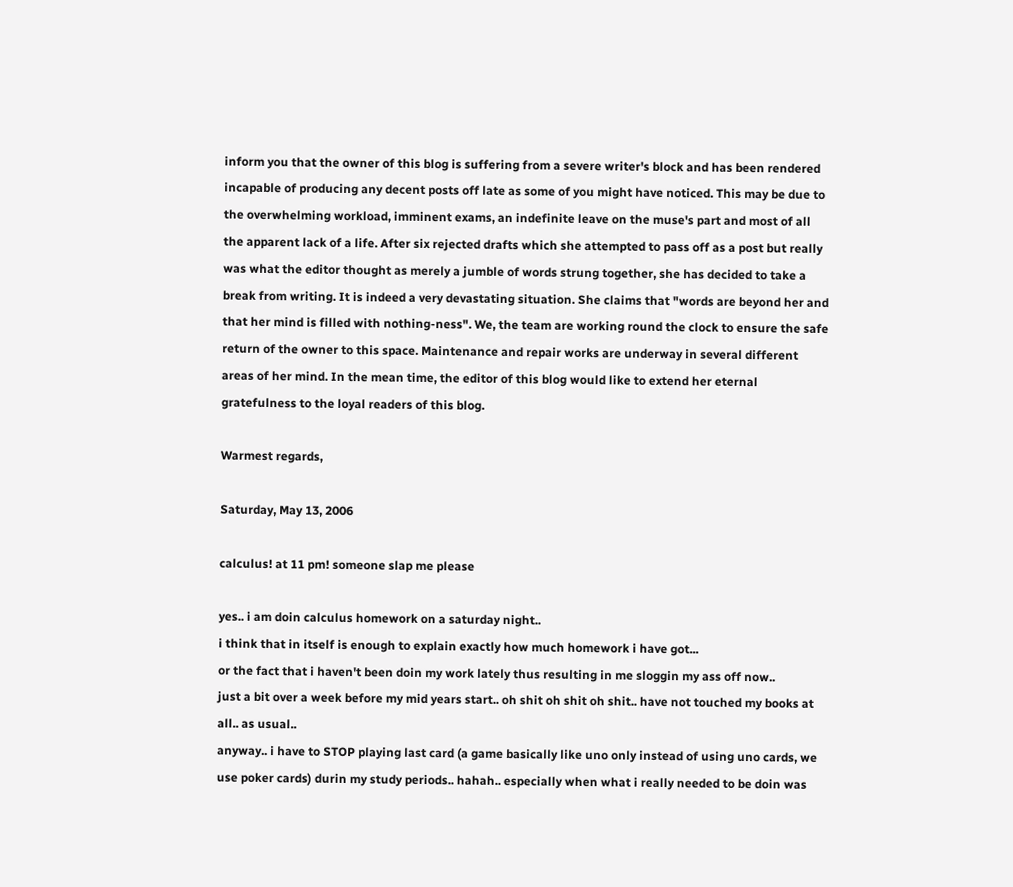inform you that the owner of this blog is suffering from a severe writer's block and has been rendered incapable of producing any decent posts off late as some of you might have noticed. This may be due to the overwhelming workload, imminent exams, an indefinite leave on the muse's part and most of all the apparent lack of a life. After six rejected drafts which she attempted to pass off as a post but really was what the editor thought as merely a jumble of words strung together, she has decided to take a break from writing. It is indeed a very devastating situation. She claims that "words are beyond her and that her mind is filled with nothing-ness". We, the team are working round the clock to ensure the safe return of the owner to this space. Maintenance and repair works are underway in several different areas of her mind. In the mean time, the editor of this blog would like to extend her eternal gratefulness to the loyal readers of this blog.

Warmest regards,

Saturday, May 13, 2006

calculus! at 11 pm! someone slap me please

yes.. i am doin calculus homework on a saturday night..
i think that in itself is enough to explain exactly how much homework i have got...
or the fact that i haven't been doin my work lately thus resulting in me sloggin my ass off now..
just a bit over a week before my mid years start.. oh shit oh shit oh shit.. have not touched my books at all.. as usual..
anyway.. i have to STOP playing last card (a game basically like uno only instead of using uno cards, we use poker cards) durin my study periods.. hahah.. especially when what i really needed to be doin was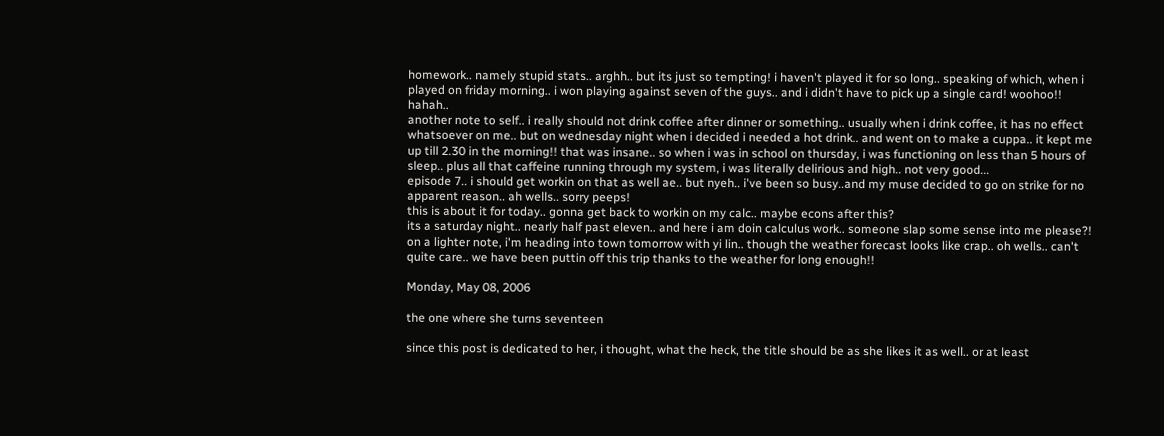homework.. namely stupid stats.. arghh.. but its just so tempting! i haven't played it for so long.. speaking of which, when i played on friday morning.. i won playing against seven of the guys.. and i didn't have to pick up a single card! woohoo!! hahah..
another note to self.. i really should not drink coffee after dinner or something.. usually when i drink coffee, it has no effect whatsoever on me.. but on wednesday night when i decided i needed a hot drink.. and went on to make a cuppa.. it kept me up till 2.30 in the morning!! that was insane.. so when i was in school on thursday, i was functioning on less than 5 hours of sleep.. plus all that caffeine running through my system, i was literally delirious and high.. not very good...
episode 7.. i should get workin on that as well ae.. but nyeh.. i've been so busy..and my muse decided to go on strike for no apparent reason.. ah wells.. sorry peeps!
this is about it for today.. gonna get back to workin on my calc.. maybe econs after this?
its a saturday night.. nearly half past eleven.. and here i am doin calculus work.. someone slap some sense into me please?!
on a lighter note, i'm heading into town tomorrow with yi lin.. though the weather forecast looks like crap.. oh wells.. can't quite care.. we have been puttin off this trip thanks to the weather for long enough!!

Monday, May 08, 2006

the one where she turns seventeen

since this post is dedicated to her, i thought, what the heck, the title should be as she likes it as well.. or at least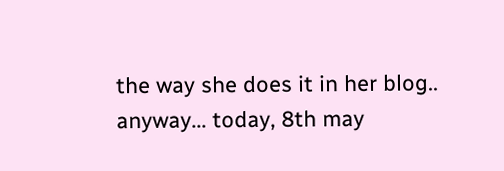the way she does it in her blog..
anyway... today, 8th may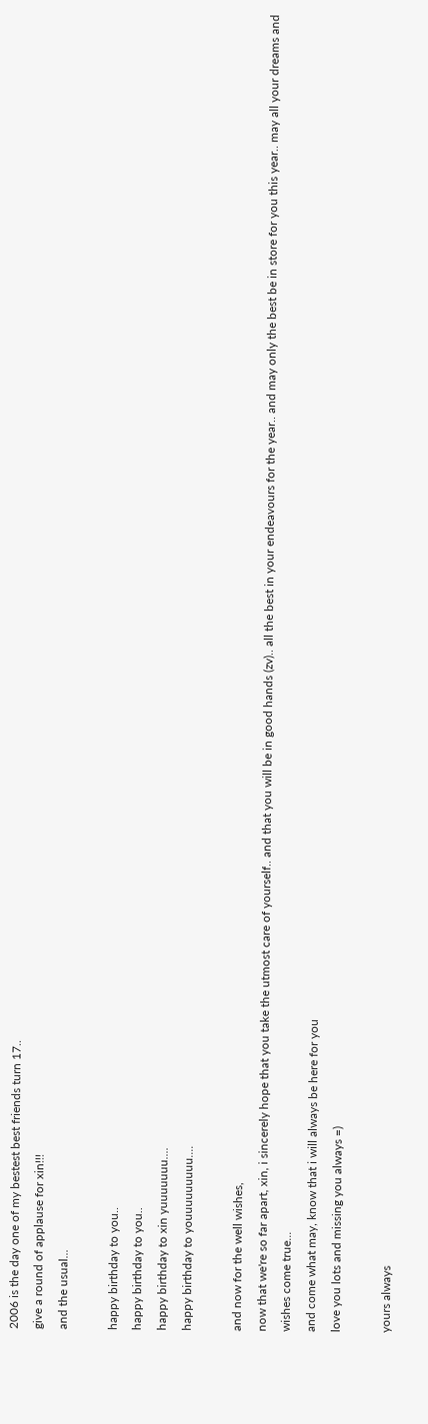2006 is the day one of my bestest best friends turn 17..
give a round of applause for xin!!!
and the usual...

happy birthday to you..
happy birthday to you..
happy birthday to xin yuuuuuuu....
happy birthday to youuuuuuuuu....

and now for the well wishes,
now that we're so far apart, xin, i sincerely hope that you take the utmost care of yourself.. and that you will be in good hands (zv).. all the best in your endeavours for the year.. and may only the best be in store for you this year.. may all your dreams and wishes come true...
and come what may, know that i will always be here for you
love you lots and missing you always =)

yours always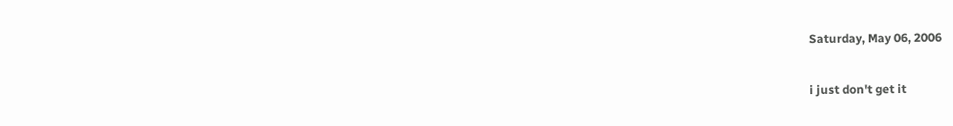Saturday, May 06, 2006

i just don't get it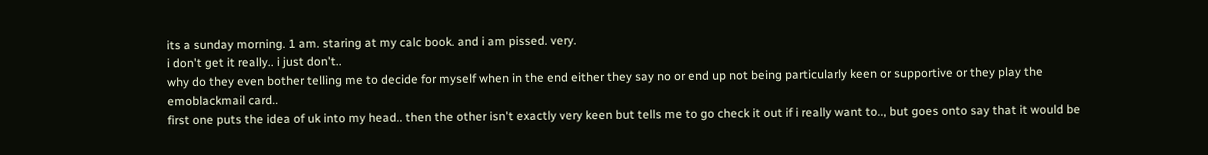its a sunday morning. 1 am. staring at my calc book. and i am pissed. very.
i don't get it really.. i just don't..
why do they even bother telling me to decide for myself when in the end either they say no or end up not being particularly keen or supportive or they play the emoblackmail card..
first one puts the idea of uk into my head.. then the other isn't exactly very keen but tells me to go check it out if i really want to.., but goes onto say that it would be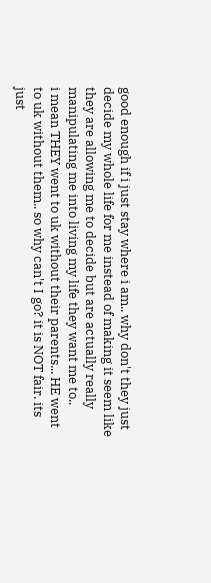good enough if i just stay where i am.. why don't they just decide my whole life for me instead of making it seem like they are allowing me to decide but are actually really manipulating me into living my life they want me to..
i mean THEY went to uk without their parents... HE went to uk without them.. so why can't I go? it is NOT fair. its just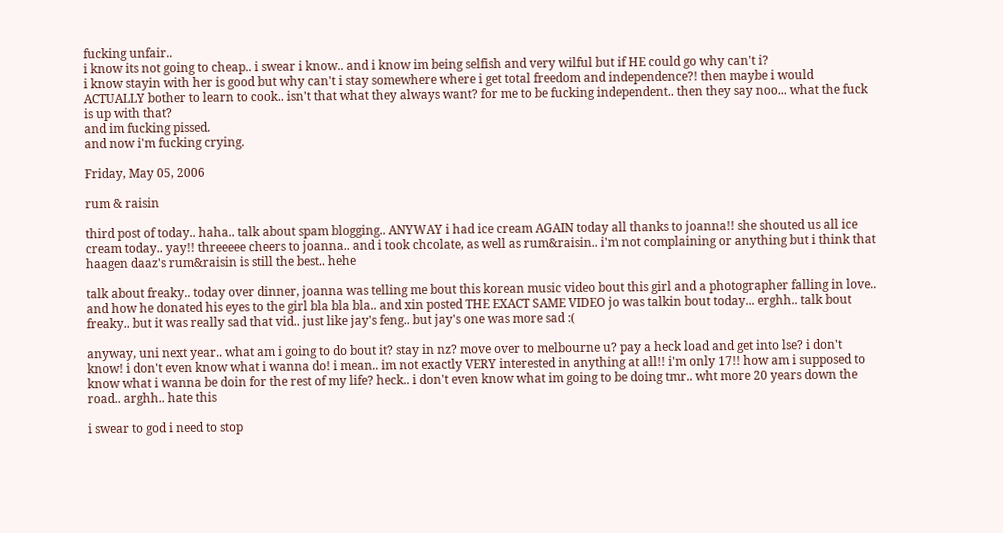fucking unfair..
i know its not going to cheap.. i swear i know.. and i know im being selfish and very wilful but if HE could go why can't i?
i know stayin with her is good but why can't i stay somewhere where i get total freedom and independence?! then maybe i would ACTUALLY bother to learn to cook.. isn't that what they always want? for me to be fucking independent.. then they say noo... what the fuck is up with that?
and im fucking pissed.
and now i'm fucking crying.

Friday, May 05, 2006

rum & raisin

third post of today.. haha.. talk about spam blogging.. ANYWAY i had ice cream AGAIN today all thanks to joanna!! she shouted us all ice cream today.. yay!! threeeee cheers to joanna.. and i took chcolate, as well as rum&raisin.. i'm not complaining or anything but i think that haagen daaz's rum&raisin is still the best.. hehe

talk about freaky.. today over dinner, joanna was telling me bout this korean music video bout this girl and a photographer falling in love.. and how he donated his eyes to the girl bla bla bla.. and xin posted THE EXACT SAME VIDEO jo was talkin bout today... erghh.. talk bout freaky.. but it was really sad that vid.. just like jay's feng.. but jay's one was more sad :(

anyway, uni next year.. what am i going to do bout it? stay in nz? move over to melbourne u? pay a heck load and get into lse? i don't know! i don't even know what i wanna do! i mean.. im not exactly VERY interested in anything at all!! i'm only 17!! how am i supposed to know what i wanna be doin for the rest of my life? heck.. i don't even know what im going to be doing tmr.. wht more 20 years down the road.. arghh.. hate this

i swear to god i need to stop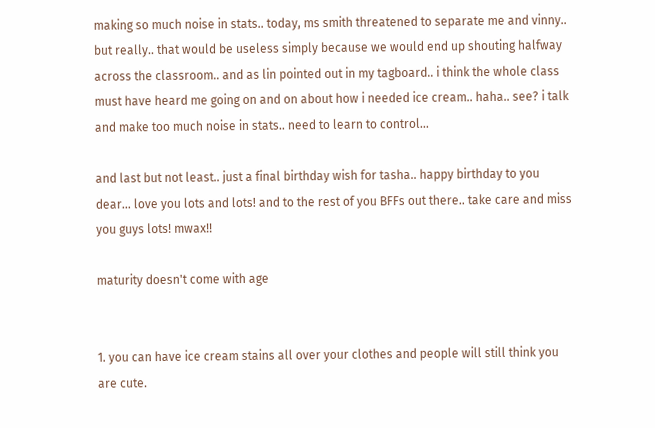making so much noise in stats.. today, ms smith threatened to separate me and vinny.. but really.. that would be useless simply because we would end up shouting halfway across the classroom.. and as lin pointed out in my tagboard.. i think the whole class must have heard me going on and on about how i needed ice cream.. haha.. see? i talk and make too much noise in stats.. need to learn to control...

and last but not least.. just a final birthday wish for tasha.. happy birthday to you dear... love you lots and lots! and to the rest of you BFFs out there.. take care and miss you guys lots! mwax!!

maturity doesn't come with age


1. you can have ice cream stains all over your clothes and people will still think you are cute.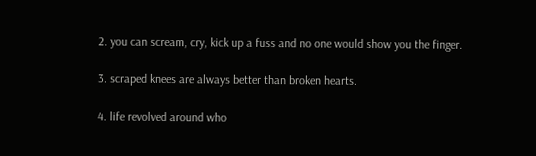2. you can scream, cry, kick up a fuss and no one would show you the finger.

3. scraped knees are always better than broken hearts.

4. life revolved around who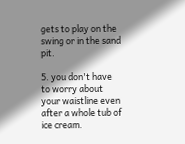gets to play on the swing or in the sand pit.

5. you don't have to worry about your waistline even after a whole tub of ice cream.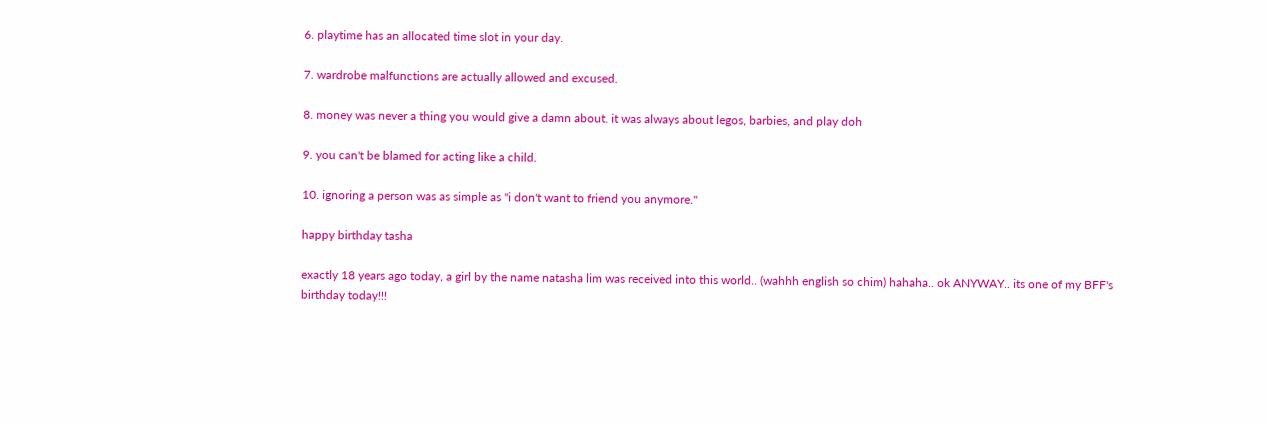6. playtime has an allocated time slot in your day.

7. wardrobe malfunctions are actually allowed and excused.

8. money was never a thing you would give a damn about. it was always about legos, barbies, and play doh

9. you can't be blamed for acting like a child.

10. ignoring a person was as simple as "i don't want to friend you anymore."

happy birthday tasha

exactly 18 years ago today, a girl by the name natasha lim was received into this world.. (wahhh english so chim) hahaha.. ok ANYWAY.. its one of my BFF's birthday today!!!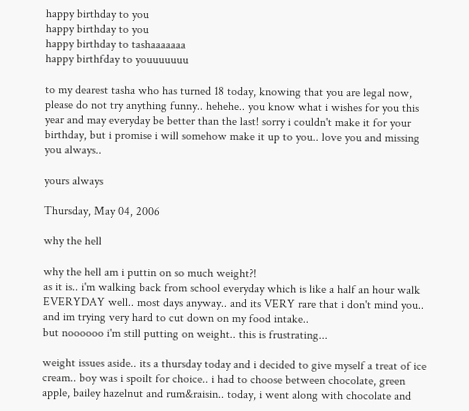happy birthday to you
happy birthday to you
happy birthday to tashaaaaaaa
happy birthfday to youuuuuuu

to my dearest tasha who has turned 18 today, knowing that you are legal now, please do not try anything funny.. hehehe.. you know what i wishes for you this year and may everyday be better than the last! sorry i couldn't make it for your birthday, but i promise i will somehow make it up to you.. love you and missing you always..

yours always

Thursday, May 04, 2006

why the hell

why the hell am i puttin on so much weight?!
as it is.. i'm walking back from school everyday which is like a half an hour walk EVERYDAY well.. most days anyway.. and its VERY rare that i don't mind you..
and im trying very hard to cut down on my food intake..
but noooooo i'm still putting on weight.. this is frustrating...

weight issues aside.. its a thursday today and i decided to give myself a treat of ice cream.. boy was i spoilt for choice.. i had to choose between chocolate, green apple, bailey hazelnut and rum&raisin.. today, i went along with chocolate and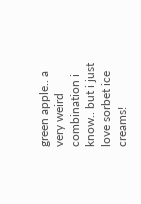green apple.. a very weird combination i know.. but i just love sorbet ice creams!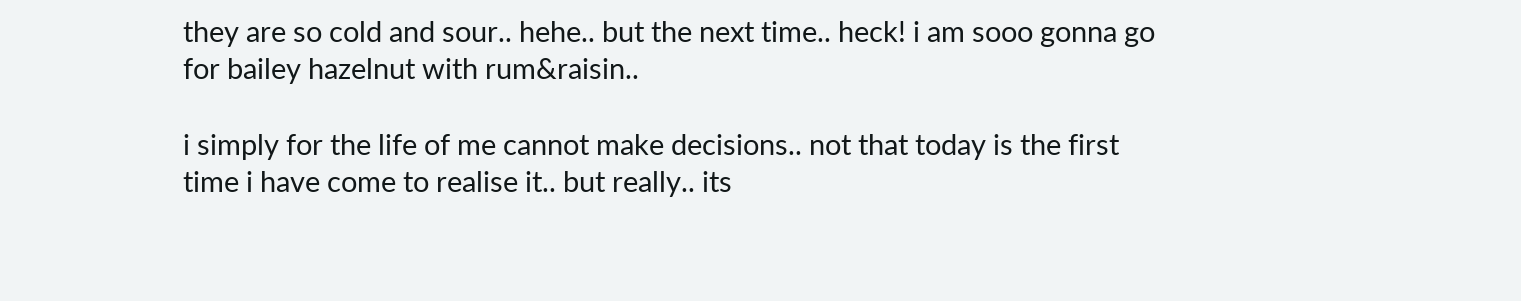they are so cold and sour.. hehe.. but the next time.. heck! i am sooo gonna go for bailey hazelnut with rum&raisin..

i simply for the life of me cannot make decisions.. not that today is the first time i have come to realise it.. but really.. its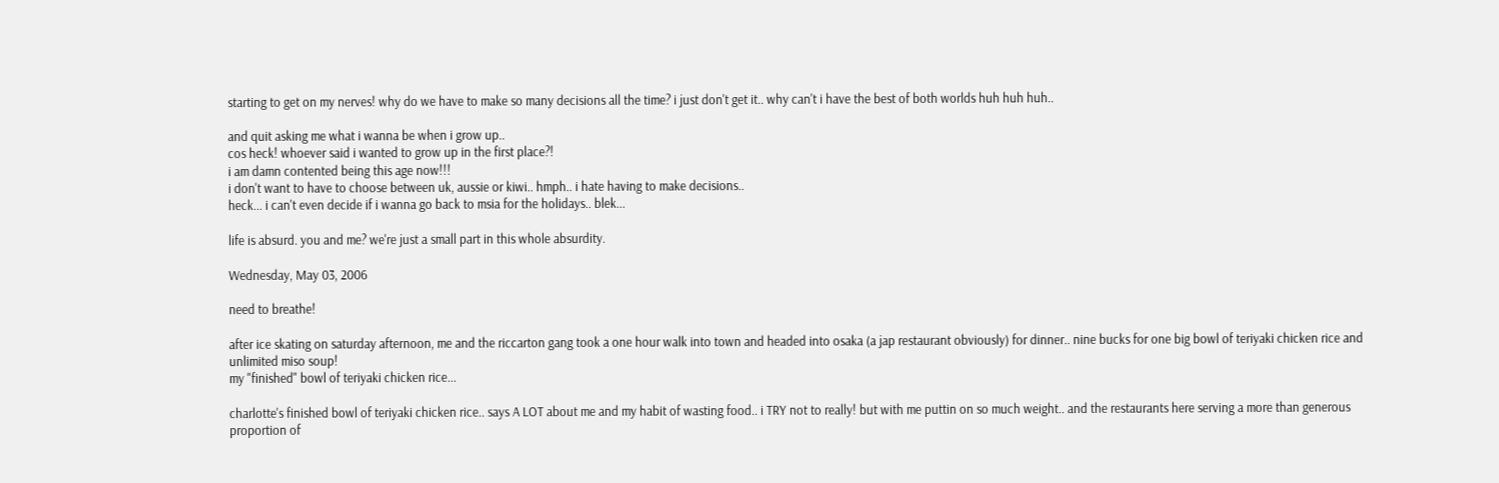starting to get on my nerves! why do we have to make so many decisions all the time? i just don't get it.. why can't i have the best of both worlds huh huh huh..

and quit asking me what i wanna be when i grow up..
cos heck! whoever said i wanted to grow up in the first place?!
i am damn contented being this age now!!!
i don't want to have to choose between uk, aussie or kiwi.. hmph.. i hate having to make decisions..
heck... i can't even decide if i wanna go back to msia for the holidays.. blek...

life is absurd. you and me? we're just a small part in this whole absurdity.

Wednesday, May 03, 2006

need to breathe!

after ice skating on saturday afternoon, me and the riccarton gang took a one hour walk into town and headed into osaka (a jap restaurant obviously) for dinner.. nine bucks for one big bowl of teriyaki chicken rice and unlimited miso soup!
my "finished" bowl of teriyaki chicken rice...

charlotte's finished bowl of teriyaki chicken rice.. says A LOT about me and my habit of wasting food.. i TRY not to really! but with me puttin on so much weight.. and the restaurants here serving a more than generous proportion of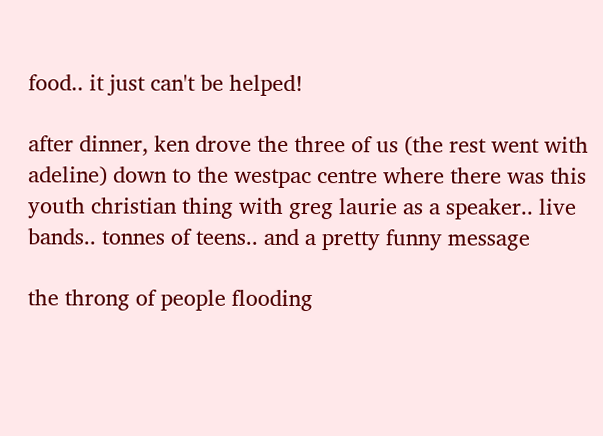food.. it just can't be helped!

after dinner, ken drove the three of us (the rest went with adeline) down to the westpac centre where there was this youth christian thing with greg laurie as a speaker.. live bands.. tonnes of teens.. and a pretty funny message

the throng of people flooding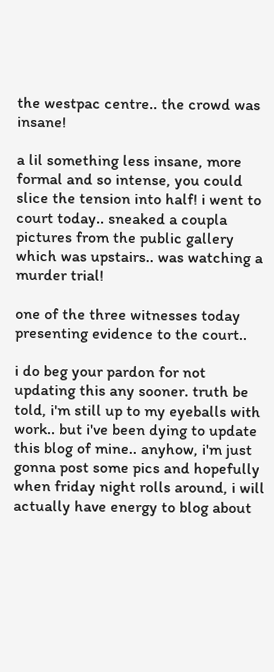the westpac centre.. the crowd was insane!

a lil something less insane, more formal and so intense, you could slice the tension into half! i went to court today.. sneaked a coupla pictures from the public gallery which was upstairs.. was watching a murder trial!

one of the three witnesses today presenting evidence to the court..

i do beg your pardon for not updating this any sooner. truth be told, i'm still up to my eyeballs with work.. but i've been dying to update this blog of mine.. anyhow, i'm just gonna post some pics and hopefully when friday night rolls around, i will actually have energy to blog about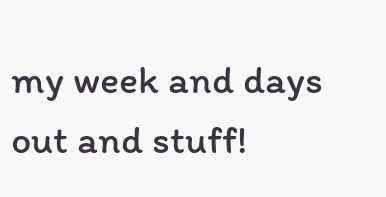my week and days out and stuff!